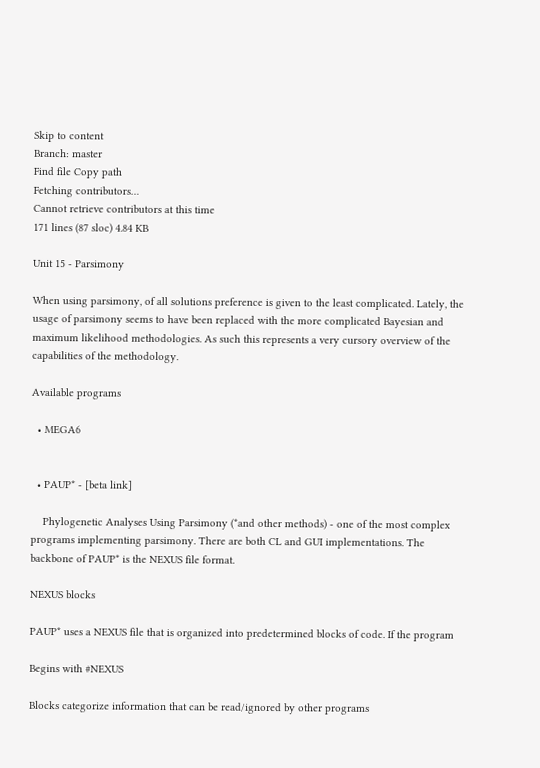Skip to content
Branch: master
Find file Copy path
Fetching contributors…
Cannot retrieve contributors at this time
171 lines (87 sloc) 4.84 KB

Unit 15 - Parsimony

When using parsimony, of all solutions preference is given to the least complicated. Lately, the usage of parsimony seems to have been replaced with the more complicated Bayesian and maximum likelihood methodologies. As such this represents a very cursory overview of the capabilities of the methodology.

Available programs

  • MEGA6


  • PAUP* - [beta link]

    Phylogenetic Analyses Using Parsimony (*and other methods) - one of the most complex programs implementing parsimony. There are both CL and GUI implementations. The backbone of PAUP* is the NEXUS file format.

NEXUS blocks

PAUP* uses a NEXUS file that is organized into predetermined blocks of code. If the program

Begins with #NEXUS

Blocks categorize information that can be read/ignored by other programs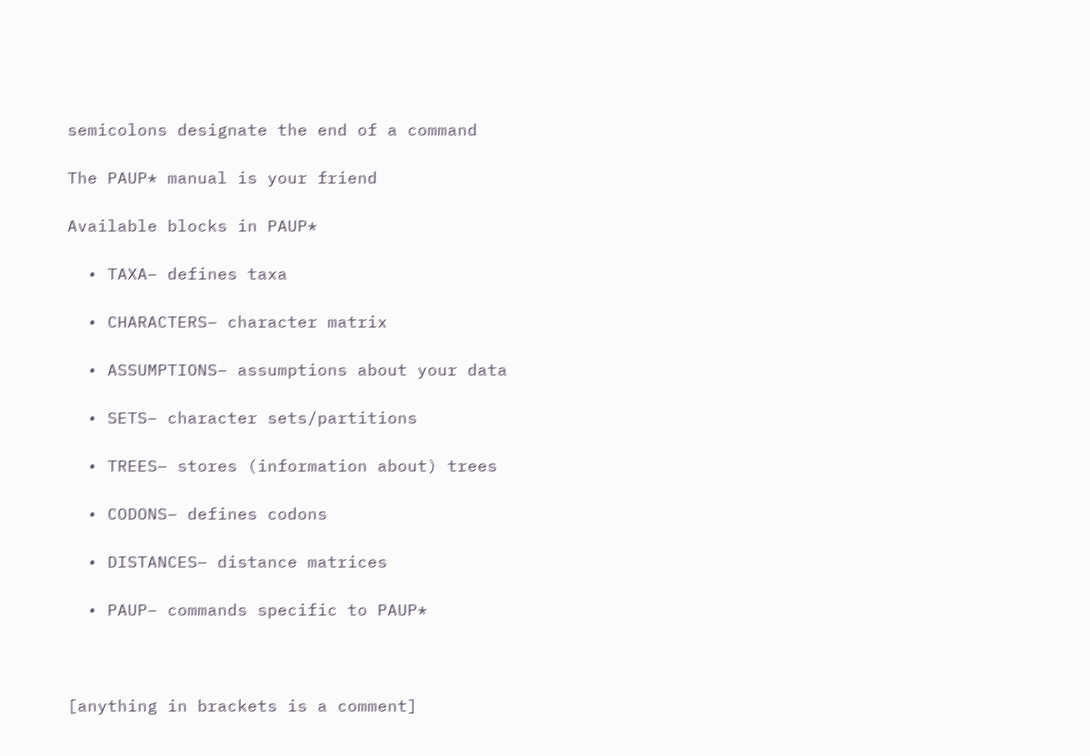semicolons designate the end of a command

The PAUP* manual is your friend

Available blocks in PAUP*

  • TAXA– defines taxa

  • CHARACTERS– character matrix

  • ASSUMPTIONS– assumptions about your data

  • SETS– character sets/partitions

  • TREES– stores (information about) trees

  • CODONS– defines codons

  • DISTANCES– distance matrices

  • PAUP– commands specific to PAUP*



[anything in brackets is a comment]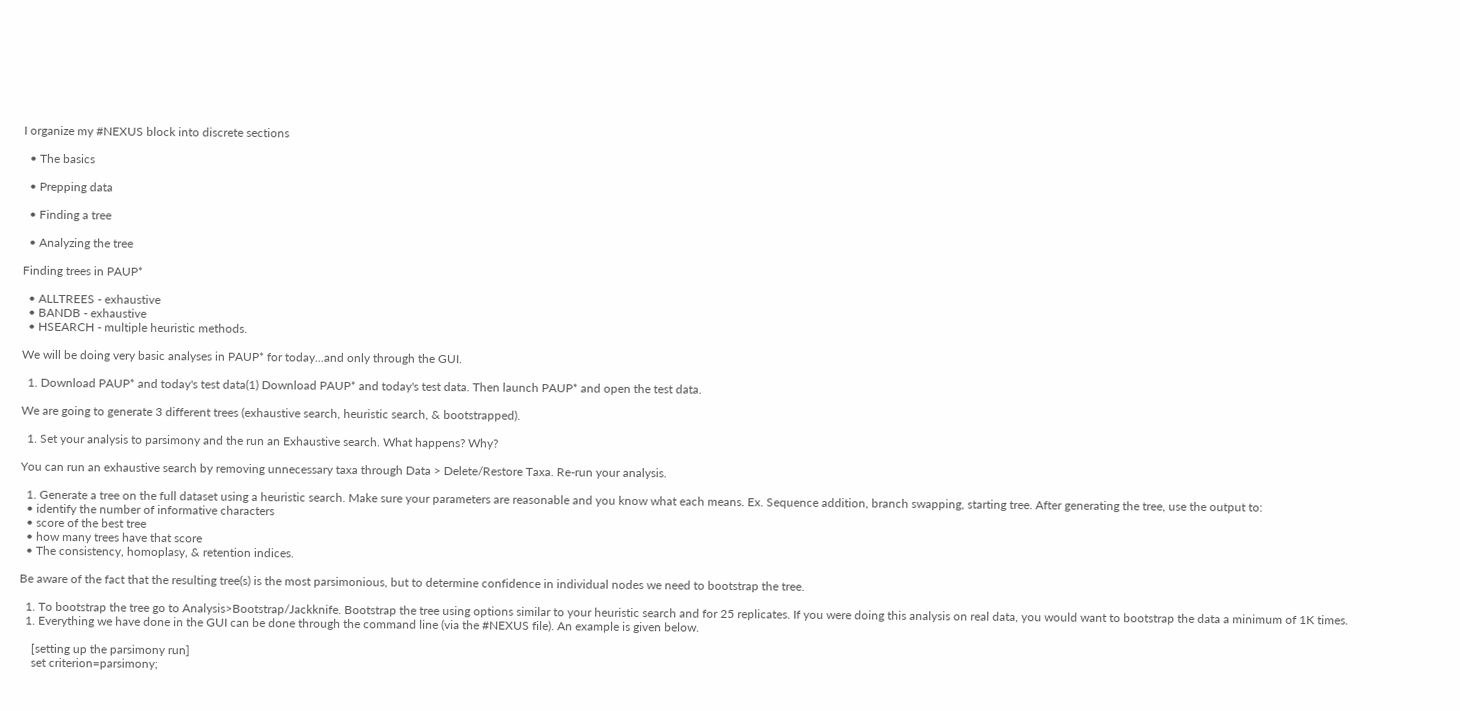I organize my #NEXUS block into discrete sections

  • The basics

  • Prepping data

  • Finding a tree

  • Analyzing the tree

Finding trees in PAUP*

  • ALLTREES - exhaustive
  • BANDB - exhaustive
  • HSEARCH - multiple heuristic methods.

We will be doing very basic analyses in PAUP* for today...and only through the GUI.

  1. Download PAUP* and today's test data(1) Download PAUP* and today's test data. Then launch PAUP* and open the test data.

We are going to generate 3 different trees (exhaustive search, heuristic search, & bootstrapped).

  1. Set your analysis to parsimony and the run an Exhaustive search. What happens? Why?

You can run an exhaustive search by removing unnecessary taxa through Data > Delete/Restore Taxa. Re-run your analysis.

  1. Generate a tree on the full dataset using a heuristic search. Make sure your parameters are reasonable and you know what each means. Ex. Sequence addition, branch swapping, starting tree. After generating the tree, use the output to:
  • identify the number of informative characters
  • score of the best tree
  • how many trees have that score
  • The consistency, homoplasy, & retention indices.

Be aware of the fact that the resulting tree(s) is the most parsimonious, but to determine confidence in individual nodes we need to bootstrap the tree.

  1. To bootstrap the tree go to Analysis>Bootstrap/Jackknife. Bootstrap the tree using options similar to your heuristic search and for 25 replicates. If you were doing this analysis on real data, you would want to bootstrap the data a minimum of 1K times.
  1. Everything we have done in the GUI can be done through the command line (via the #NEXUS file). An example is given below.

    [setting up the parsimony run]
    set criterion=parsimony;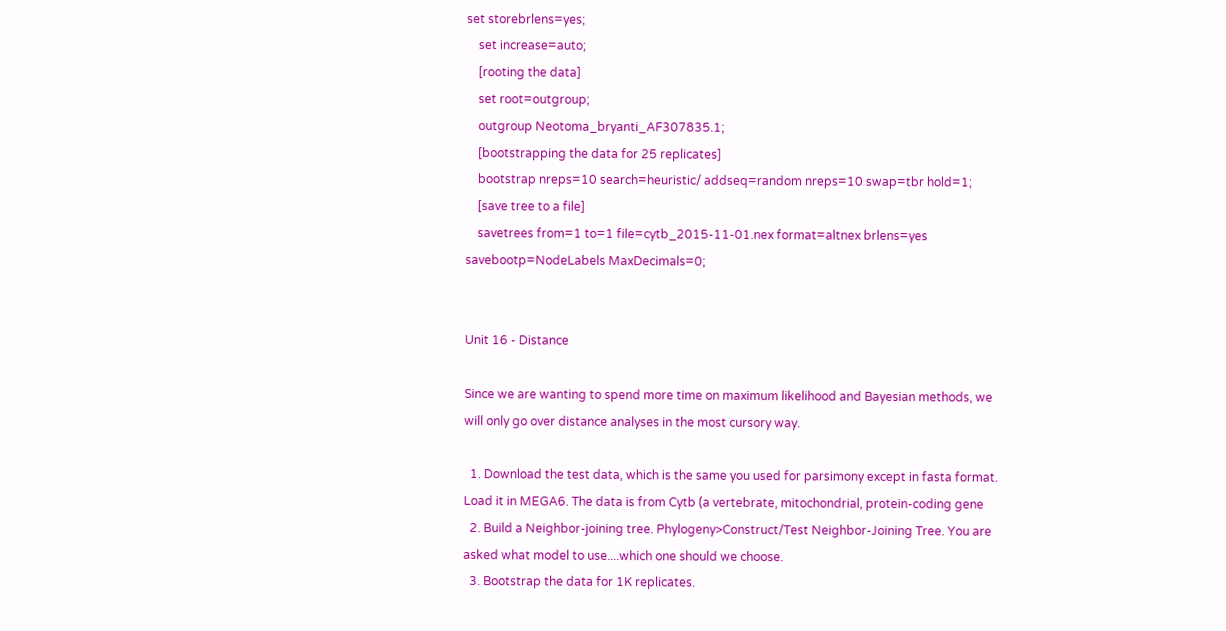set storebrlens=yes;
    set increase=auto;
    [rooting the data]
    set root=outgroup;
    outgroup Neotoma_bryanti_AF307835.1;
    [bootstrapping the data for 25 replicates]
    bootstrap nreps=10 search=heuristic/ addseq=random nreps=10 swap=tbr hold=1;
    [save tree to a file]
    savetrees from=1 to=1 file=cytb_2015-11-01.nex format=altnex brlens=yes savebootp=NodeLabels MaxDecimals=0;


Unit 16 - Distance

Since we are wanting to spend more time on maximum likelihood and Bayesian methods, we will only go over distance analyses in the most cursory way.

  1. Download the test data, which is the same you used for parsimony except in fasta format. Load it in MEGA6. The data is from Cytb (a vertebrate, mitochondrial, protein-coding gene
  2. Build a Neighbor-joining tree. Phylogeny>Construct/Test Neighbor-Joining Tree. You are asked what model to use....which one should we choose.
  3. Bootstrap the data for 1K replicates.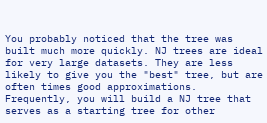You probably noticed that the tree was built much more quickly. NJ trees are ideal for very large datasets. They are less likely to give you the "best" tree, but are often times good approximations. Frequently, you will build a NJ tree that serves as a starting tree for other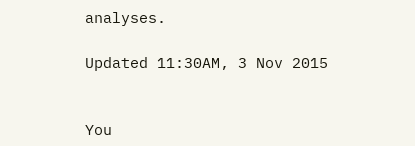analyses.

Updated 11:30AM, 3 Nov 2015


You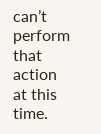can’t perform that action at this time.